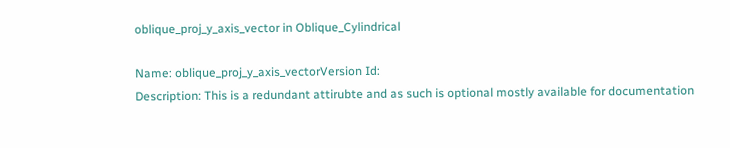oblique_proj_y_axis_vector in Oblique_Cylindrical

Name: oblique_proj_y_axis_vectorVersion Id:
Description: This is a redundant attirubte and as such is optional mostly available for documentation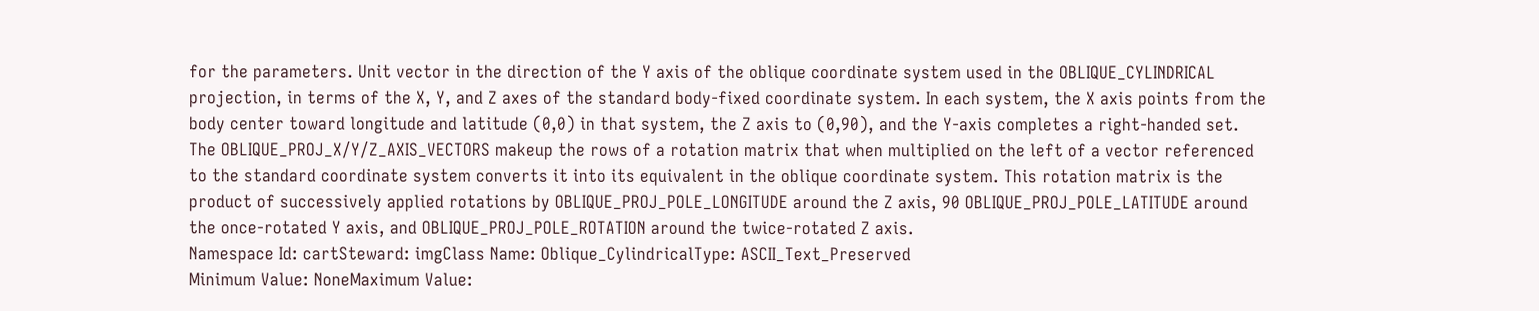for the parameters. Unit vector in the direction of the Y axis of the oblique coordinate system used in the OBLIQUE_CYLINDRICAL projection, in terms of the X, Y, and Z axes of the standard body-fixed coordinate system. In each system, the X axis points from the body center toward longitude and latitude (0,0) in that system, the Z axis to (0,90), and the Y-axis completes a right-handed set. The OBLIQUE_PROJ_X/Y/Z_AXIS_VECTORS makeup the rows of a rotation matrix that when multiplied on the left of a vector referenced to the standard coordinate system converts it into its equivalent in the oblique coordinate system. This rotation matrix is the product of successively applied rotations by OBLIQUE_PROJ_POLE_LONGITUDE around the Z axis, 90 OBLIQUE_PROJ_POLE_LATITUDE around the once-rotated Y axis, and OBLIQUE_PROJ_POLE_ROTATION around the twice-rotated Z axis.
Namespace Id: cartSteward: imgClass Name: Oblique_CylindricalType: ASCII_Text_Preserved
Minimum Value: NoneMaximum Value: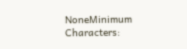NoneMinimum Characters: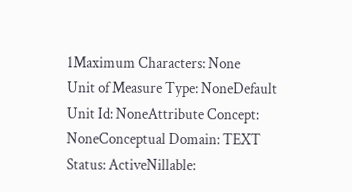1Maximum Characters: None
Unit of Measure Type: NoneDefault Unit Id: NoneAttribute Concept: NoneConceptual Domain: TEXT
Status: ActiveNillable: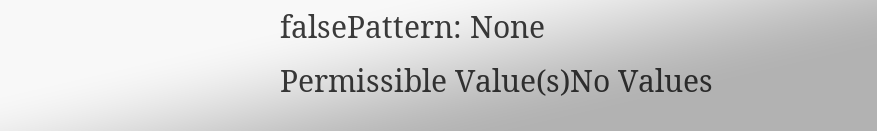falsePattern: None
Permissible Value(s)No Values